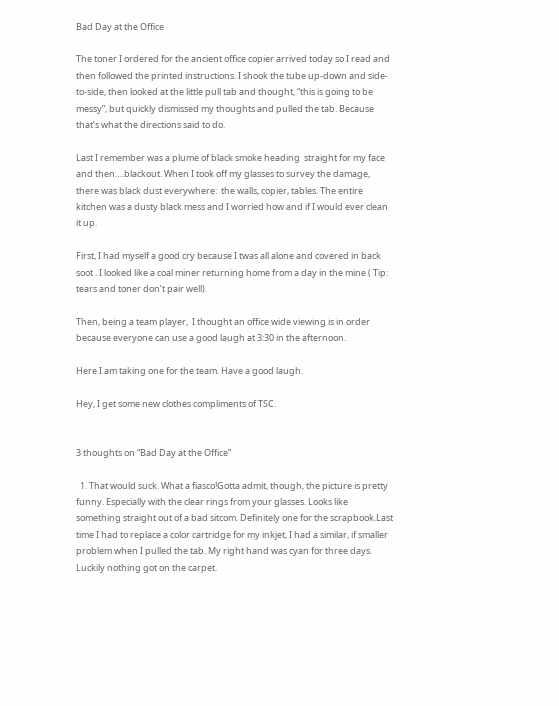Bad Day at the Office

The toner I ordered for the ancient office copier arrived today so I read and then followed the printed instructions. I shook the tube up-down and side-to-side, then looked at the little pull tab and thought, “this is going to be messy”, but quickly dismissed my thoughts and pulled the tab. Because that’s what the directions said to do.

Last I remember was a plume of black smoke heading  straight for my face and then….blackout. When I took off my glasses to survey the damage, there was black dust everywhere:  the walls, copier, tables. The entire kitchen was a dusty black mess and I worried how and if I would ever clean it up.

First, I had myself a good cry because I twas all alone and covered in back soot . I looked like a coal miner returning home from a day in the mine ( Tip: tears and toner don’t pair well).

Then, being a team player,  I thought an office wide viewing is in order because everyone can use a good laugh at 3:30 in the afternoon.

Here I am taking one for the team. Have a good laugh.

Hey, I get some new clothes compliments of TSC.


3 thoughts on “Bad Day at the Office”

  1. That would suck. What a fiasco!Gotta admit, though, the picture is pretty funny. Especially with the clear rings from your glasses. Looks like something straight out of a bad sitcom. Definitely one for the scrapbook.Last time I had to replace a color cartridge for my inkjet, I had a similar, if smaller problem when I pulled the tab. My right hand was cyan for three days. Luckily nothing got on the carpet.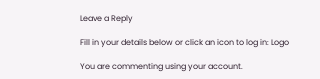Leave a Reply

Fill in your details below or click an icon to log in: Logo

You are commenting using your account.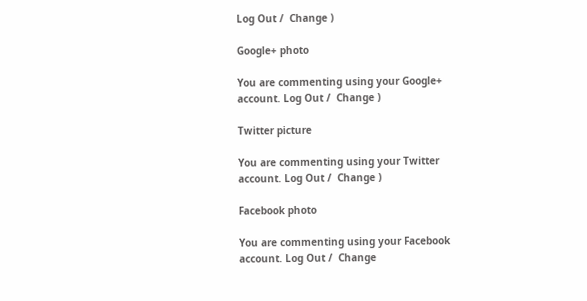Log Out /  Change )

Google+ photo

You are commenting using your Google+ account. Log Out /  Change )

Twitter picture

You are commenting using your Twitter account. Log Out /  Change )

Facebook photo

You are commenting using your Facebook account. Log Out /  Change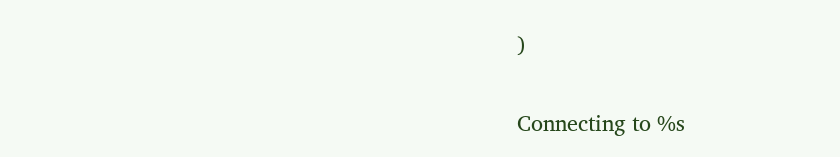)


Connecting to %s